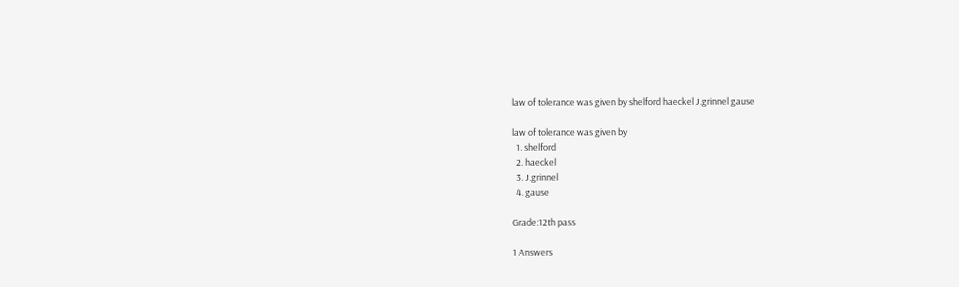law of tolerance was given by shelford haeckel J.grinnel gause

law of tolerance was given by
  1. shelford
  2. haeckel
  3. J.grinnel
  4. gause

Grade:12th pass

1 Answers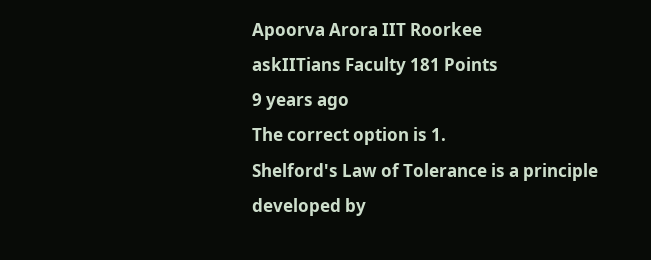Apoorva Arora IIT Roorkee
askIITians Faculty 181 Points
9 years ago
The correct option is 1.
Shelford's Law of Tolerance is a principle developed by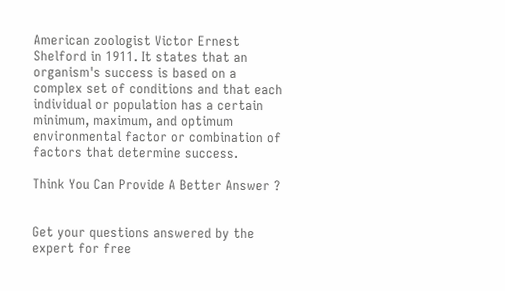American zoologist Victor Ernest Shelford in 1911. It states that an organism's success is based on a complex set of conditions and that each individual or population has a certain minimum, maximum, and optimum environmental factor or combination of factors that determine success.

Think You Can Provide A Better Answer ?


Get your questions answered by the expert for free